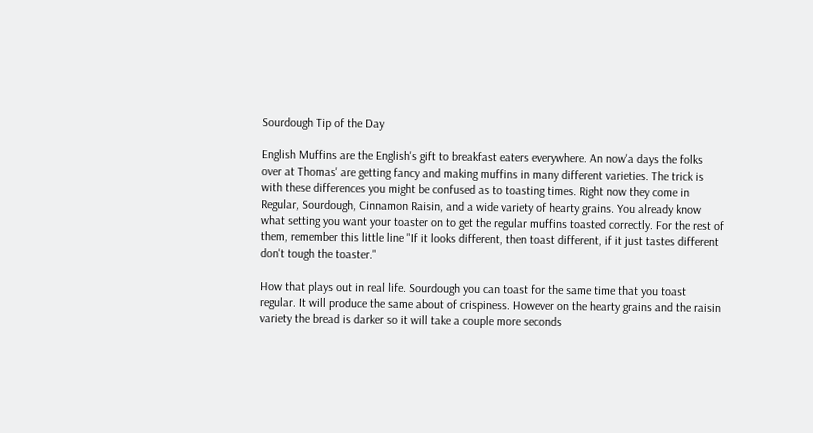Sourdough Tip of the Day

English Muffins are the English's gift to breakfast eaters everywhere. An now'a days the folks over at Thomas' are getting fancy and making muffins in many different varieties. The trick is with these differences you might be confused as to toasting times. Right now they come in Regular, Sourdough, Cinnamon Raisin, and a wide variety of hearty grains. You already know what setting you want your toaster on to get the regular muffins toasted correctly. For the rest of them, remember this little line "If it looks different, then toast different, if it just tastes different don't tough the toaster."

How that plays out in real life. Sourdough you can toast for the same time that you toast regular. It will produce the same about of crispiness. However on the hearty grains and the raisin variety the bread is darker so it will take a couple more seconds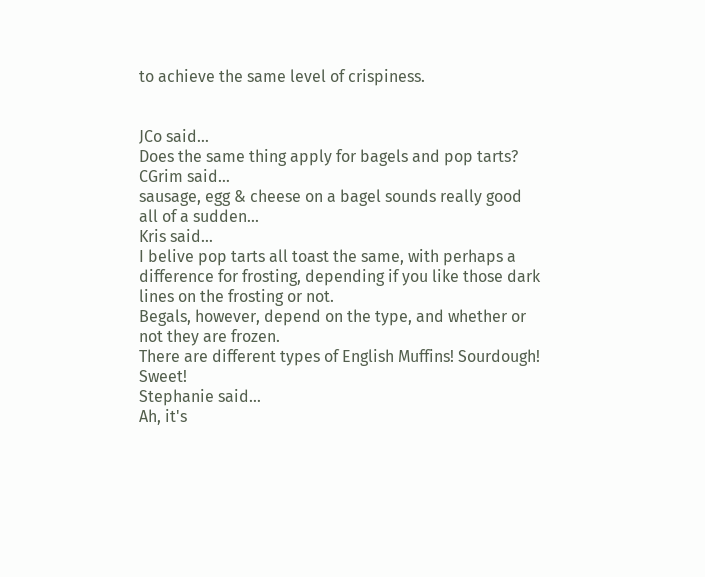to achieve the same level of crispiness.


JCo said…
Does the same thing apply for bagels and pop tarts?
CGrim said…
sausage, egg & cheese on a bagel sounds really good all of a sudden...
Kris said…
I belive pop tarts all toast the same, with perhaps a difference for frosting, depending if you like those dark lines on the frosting or not.
Begals, however, depend on the type, and whether or not they are frozen.
There are different types of English Muffins! Sourdough! Sweet!
Stephanie said…
Ah, it's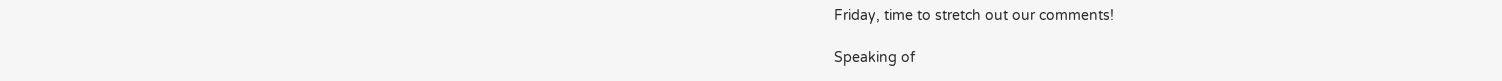Friday, time to stretch out our comments!

Speaking of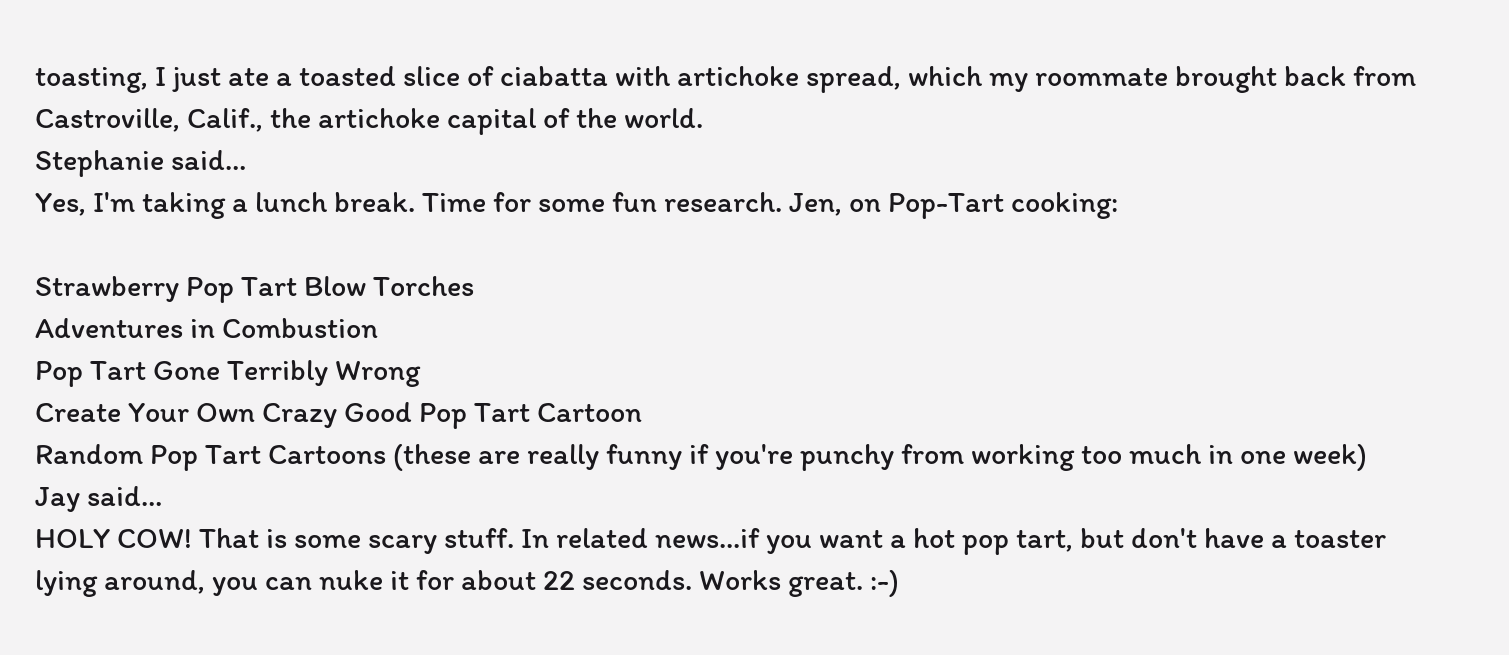toasting, I just ate a toasted slice of ciabatta with artichoke spread, which my roommate brought back from Castroville, Calif., the artichoke capital of the world.
Stephanie said…
Yes, I'm taking a lunch break. Time for some fun research. Jen, on Pop-Tart cooking:

Strawberry Pop Tart Blow Torches
Adventures in Combustion
Pop Tart Gone Terribly Wrong
Create Your Own Crazy Good Pop Tart Cartoon
Random Pop Tart Cartoons (these are really funny if you're punchy from working too much in one week)
Jay said…
HOLY COW! That is some scary stuff. In related news...if you want a hot pop tart, but don't have a toaster lying around, you can nuke it for about 22 seconds. Works great. :-)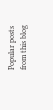Popular posts from this blog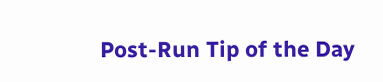Post-Run Tip of the Day